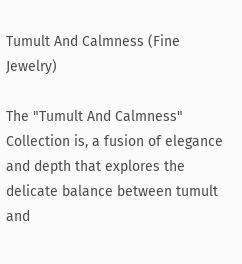Tumult And Calmness (Fine Jewelry)

The "Tumult And Calmness" Collection is, a fusion of elegance and depth that explores the delicate balance between tumult and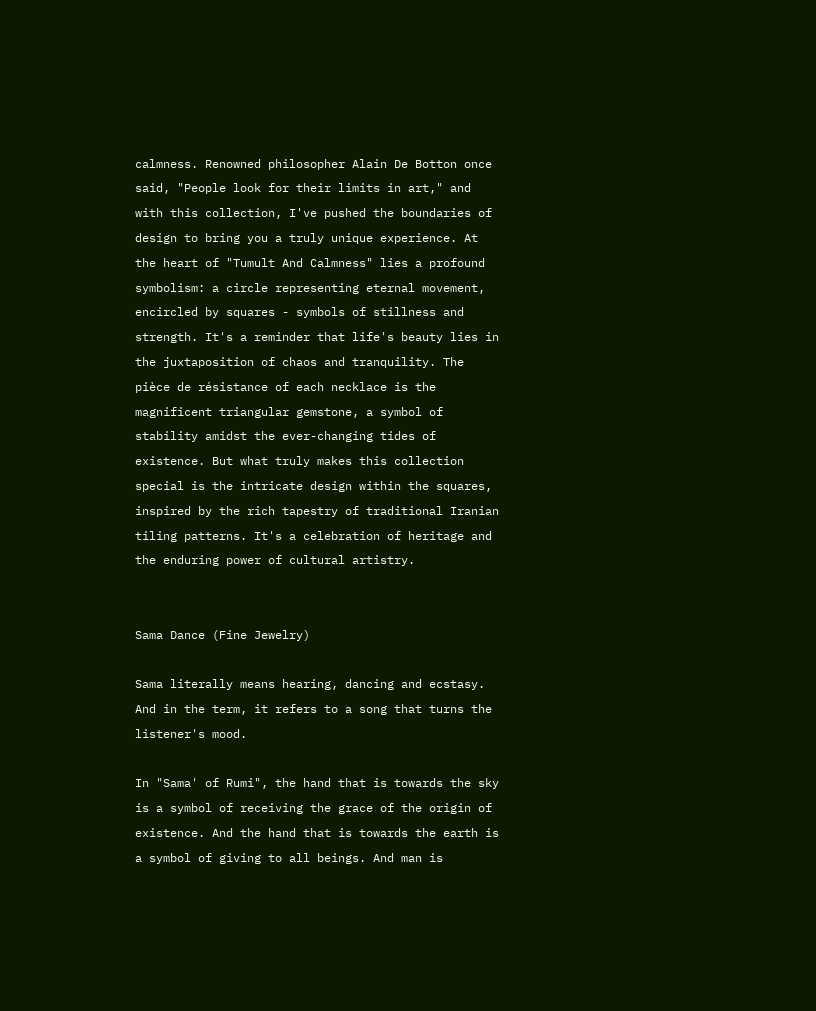calmness. Renowned philosopher Alain De Botton once said, "People look for their limits in art," and with this collection, I've pushed the boundaries of design to bring you a truly unique experience. At the heart of "Tumult And Calmness" lies a profound symbolism: a circle representing eternal movement, encircled by squares - symbols of stillness and strength. It's a reminder that life's beauty lies in the juxtaposition of chaos and tranquility. The pièce de résistance of each necklace is the magnificent triangular gemstone, a symbol of stability amidst the ever-changing tides of existence. But what truly makes this collection special is the intricate design within the squares, inspired by the rich tapestry of traditional Iranian tiling patterns. It's a celebration of heritage and the enduring power of cultural artistry.


Sama Dance (Fine Jewelry)

Sama literally means hearing, dancing and ecstasy. And in the term, it refers to a song that turns the listener's mood.

In "Sama' of Rumi", the hand that is towards the sky is a symbol of receiving the grace of the origin of existence. And the hand that is towards the earth is a symbol of giving to all beings. And man is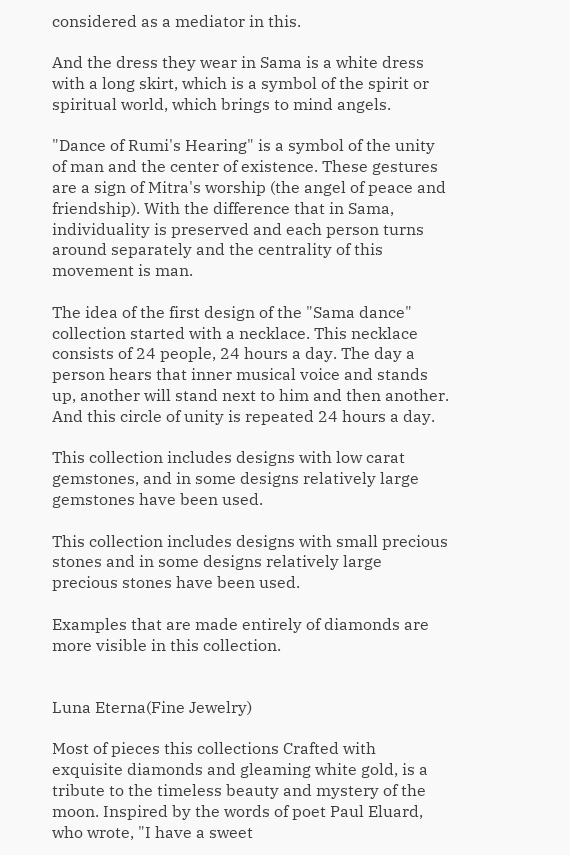considered as a mediator in this.

And the dress they wear in Sama is a white dress with a long skirt, which is a symbol of the spirit or spiritual world, which brings to mind angels.

"Dance of Rumi's Hearing" is a symbol of the unity of man and the center of existence. These gestures are a sign of Mitra's worship (the angel of peace and friendship). With the difference that in Sama, individuality is preserved and each person turns around separately and the centrality of this movement is man.

The idea of the first design of the "Sama dance" collection started with a necklace. This necklace consists of 24 people, 24 hours a day. The day a person hears that inner musical voice and stands up, another will stand next to him and then another. And this circle of unity is repeated 24 hours a day.

This collection includes designs with low carat gemstones, and in some designs relatively large gemstones have been used.

This collection includes designs with small precious stones and in some designs relatively large precious stones have been used.

Examples that are made entirely of diamonds are more visible in this collection.


Luna Eterna(Fine Jewelry)

Most of pieces this collections Crafted with exquisite diamonds and gleaming white gold, is a tribute to the timeless beauty and mystery of the moon. Inspired by the words of poet Paul Eluard, who wrote, "I have a sweet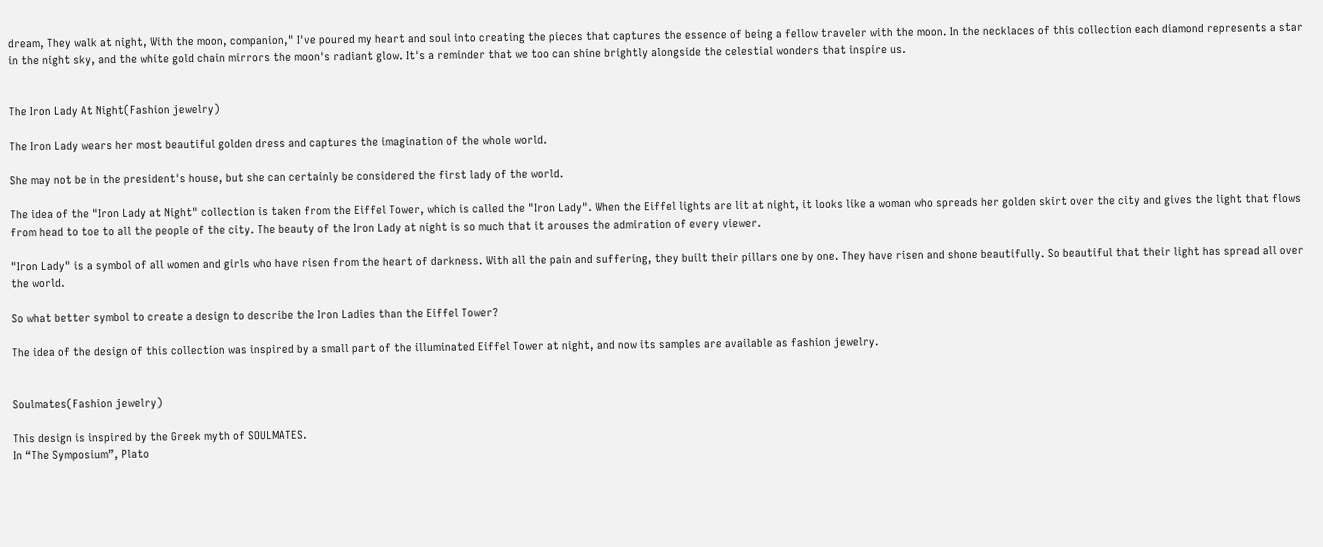dream, They walk at night, With the moon, companion," I've poured my heart and soul into creating the pieces that captures the essence of being a fellow traveler with the moon. In the necklaces of this collection each diamond represents a star in the night sky, and the white gold chain mirrors the moon's radiant glow. It's a reminder that we too can shine brightly alongside the celestial wonders that inspire us.


The Iron Lady At Night(Fashion jewelry)

The Iron Lady wears her most beautiful golden dress and captures the imagination of the whole world.

She may not be in the president's house, but she can certainly be considered the first lady of the world.

The idea of the "Iron Lady at Night" collection is taken from the Eiffel Tower, which is called the "Iron Lady". When the Eiffel lights are lit at night, it looks like a woman who spreads her golden skirt over the city and gives the light that flows from head to toe to all the people of the city. The beauty of the Iron Lady at night is so much that it arouses the admiration of every viewer.

"Iron Lady" is a symbol of all women and girls who have risen from the heart of darkness. With all the pain and suffering, they built their pillars one by one. They have risen and shone beautifully. So beautiful that their light has spread all over the world.

So what better symbol to create a design to describe the Iron Ladies than the Eiffel Tower?

The idea of the design of this collection was inspired by a small part of the illuminated Eiffel Tower at night, and now its samples are available as fashion jewelry.


Soulmates(Fashion jewelry)

This design is inspired by the Greek myth of SOULMATES.
In “The Symposium”, Plato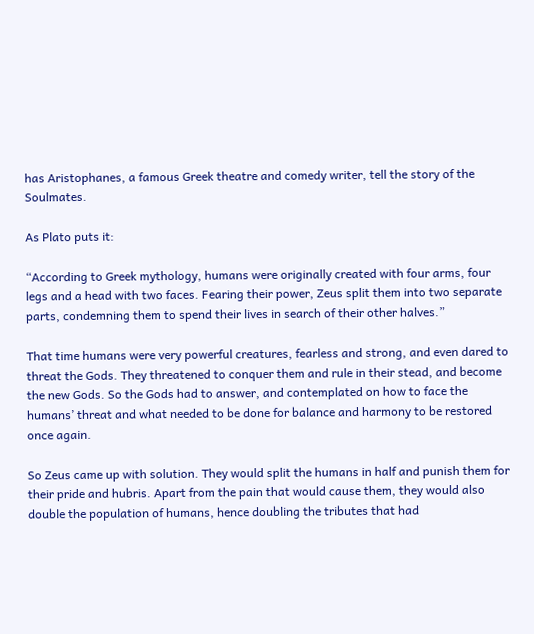has Aristophanes, a famous Greek theatre and comedy writer, tell the story of the Soulmates.

As Plato puts it:

“According to Greek mythology, humans were originally created with four arms, four legs and a head with two faces. Fearing their power, Zeus split them into two separate parts, condemning them to spend their lives in search of their other halves.”

That time humans were very powerful creatures, fearless and strong, and even dared to threat the Gods. They threatened to conquer them and rule in their stead, and become the new Gods. So the Gods had to answer, and contemplated on how to face the humans’ threat and what needed to be done for balance and harmony to be restored once again.

So Zeus came up with solution. They would split the humans in half and punish them for their pride and hubris. Apart from the pain that would cause them, they would also double the population of humans, hence doubling the tributes that had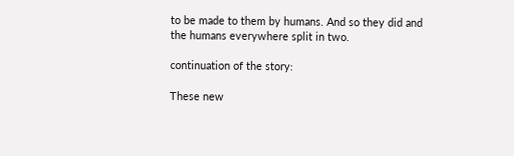to be made to them by humans. And so they did and the humans everywhere split in two.

continuation of the story:

These new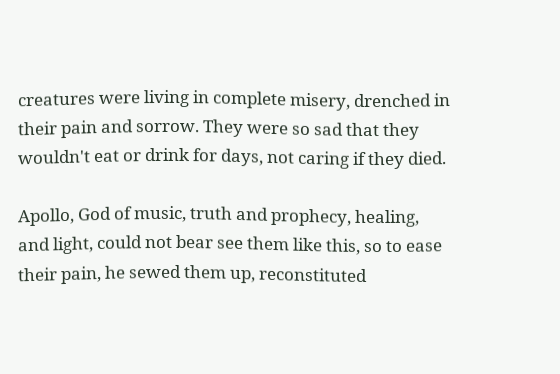creatures were living in complete misery, drenched in their pain and sorrow. They were so sad that they wouldn't eat or drink for days, not caring if they died.

Apollo, God of music, truth and prophecy, healing, and light, could not bear see them like this, so to ease their pain, he sewed them up, reconstituted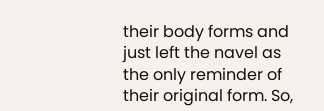their body forms and just left the navel as the only reminder of their original form. So,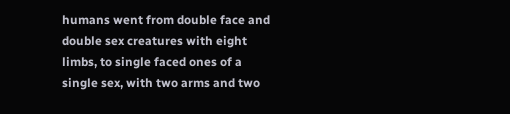humans went from double face and double sex creatures with eight limbs, to single faced ones of a single sex, with two arms and two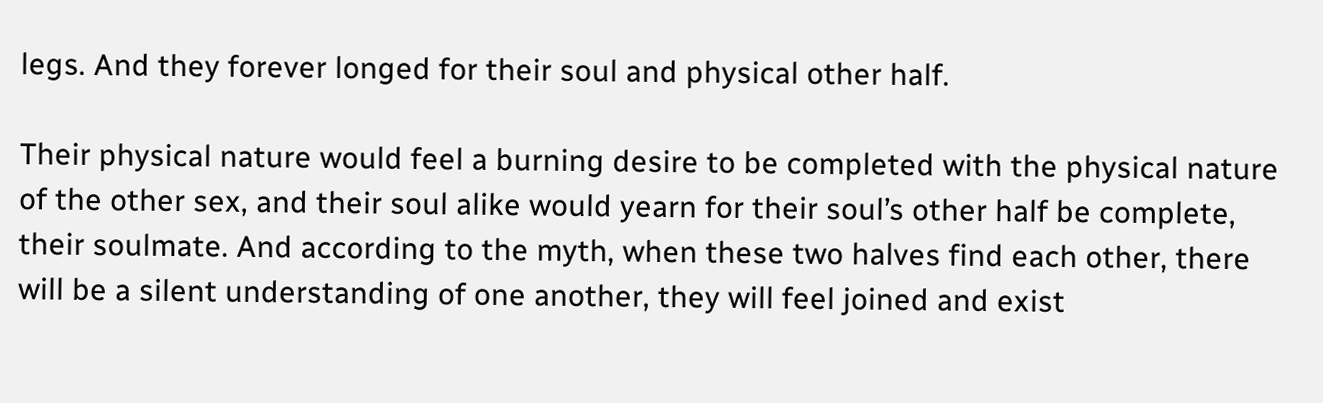legs. And they forever longed for their soul and physical other half.

Their physical nature would feel a burning desire to be completed with the physical nature of the other sex, and their soul alike would yearn for their soul’s other half be complete, their soulmate. And according to the myth, when these two halves find each other, there will be a silent understanding of one another, they will feel joined and exist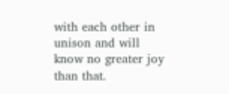with each other in unison and will know no greater joy than that.